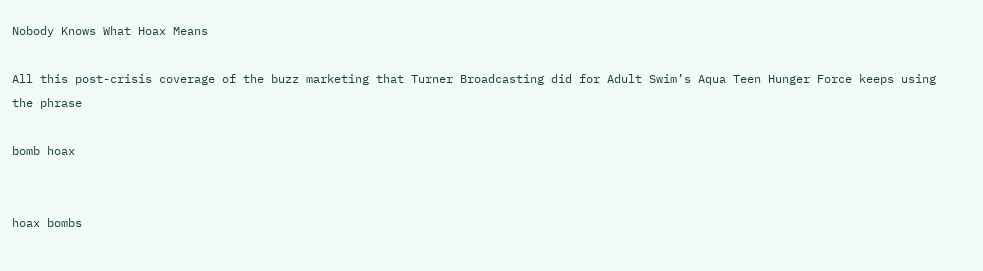Nobody Knows What Hoax Means

All this post-crisis coverage of the buzz marketing that Turner Broadcasting did for Adult Swim’s Aqua Teen Hunger Force keeps using the phrase

bomb hoax


hoax bombs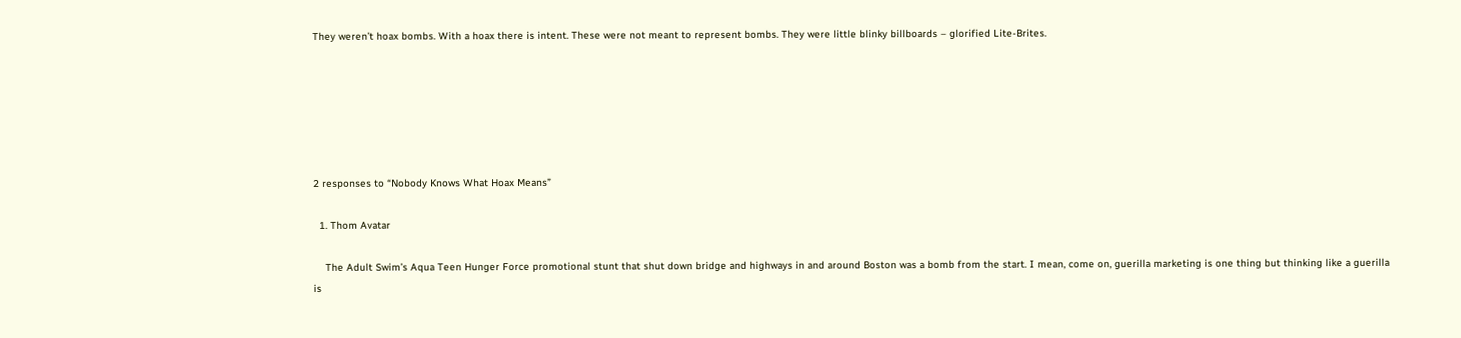They weren’t hoax bombs. With a hoax there is intent. These were not meant to represent bombs. They were little blinky billboards – glorified Lite-Brites.






2 responses to “Nobody Knows What Hoax Means”

  1. Thom Avatar

    The Adult Swim’s Aqua Teen Hunger Force promotional stunt that shut down bridge and highways in and around Boston was a bomb from the start. I mean, come on, guerilla marketing is one thing but thinking like a guerilla is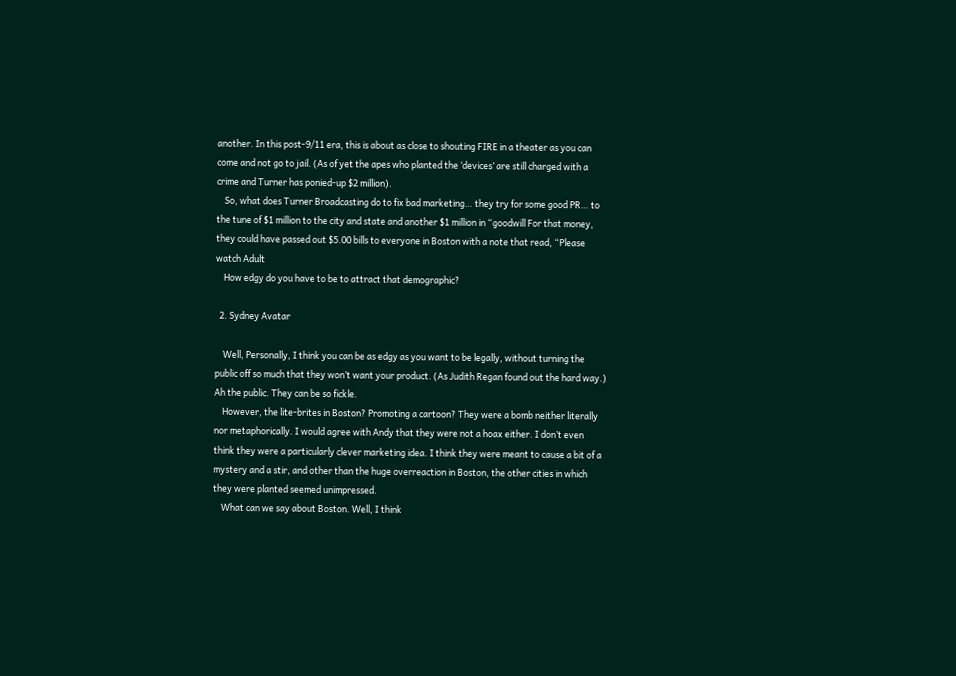another. In this post-9/11 era, this is about as close to shouting FIRE in a theater as you can come and not go to jail. (As of yet the apes who planted the ‘devices’ are still charged with a crime and Turner has ponied-up $2 million).
    So, what does Turner Broadcasting do to fix bad marketing… they try for some good PR… to the tune of $1 million to the city and state and another $1 million in “goodwill For that money, they could have passed out $5.00 bills to everyone in Boston with a note that read, “Please watch Adult
    How edgy do you have to be to attract that demographic?

  2. Sydney Avatar

    Well, Personally, I think you can be as edgy as you want to be legally, without turning the public off so much that they won’t want your product. (As Judith Regan found out the hard way.) Ah the public. They can be so fickle.
    However, the lite-brites in Boston? Promoting a cartoon? They were a bomb neither literally nor metaphorically. I would agree with Andy that they were not a hoax either. I don’t even think they were a particularly clever marketing idea. I think they were meant to cause a bit of a mystery and a stir, and other than the huge overreaction in Boston, the other cities in which they were planted seemed unimpressed.
    What can we say about Boston. Well, I think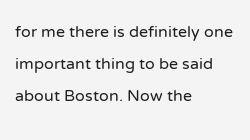for me there is definitely one important thing to be said about Boston. Now the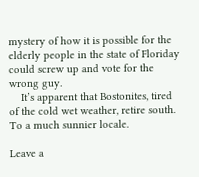mystery of how it is possible for the elderly people in the state of Floriday could screw up and vote for the wrong guy.
    It’s apparent that Bostonites, tired of the cold wet weather, retire south. To a much sunnier locale.

Leave a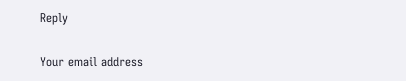Reply

Your email address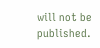will not be published.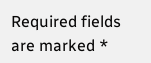Required fields are marked *